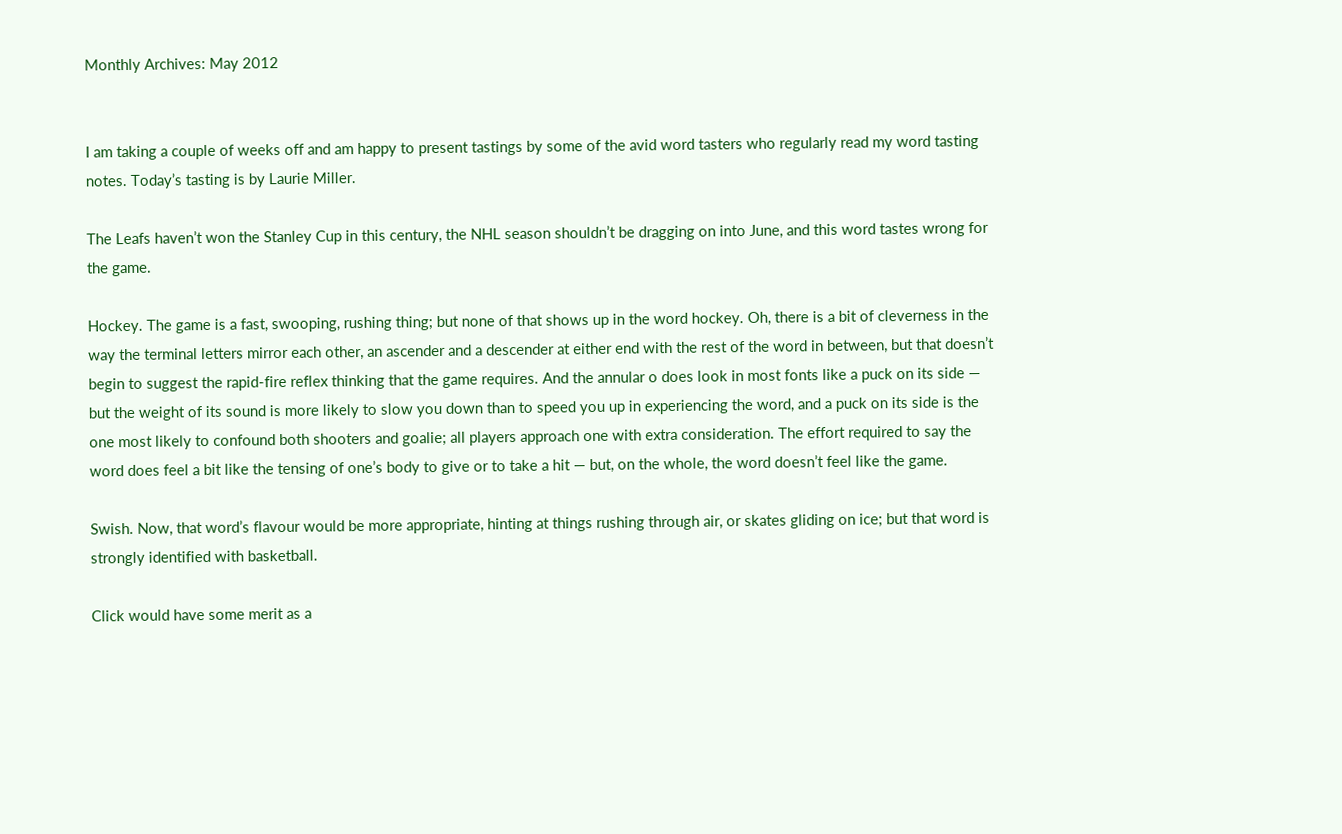Monthly Archives: May 2012


I am taking a couple of weeks off and am happy to present tastings by some of the avid word tasters who regularly read my word tasting notes. Today’s tasting is by Laurie Miller.

The Leafs haven’t won the Stanley Cup in this century, the NHL season shouldn’t be dragging on into June, and this word tastes wrong for the game.

Hockey. The game is a fast, swooping, rushing thing; but none of that shows up in the word hockey. Oh, there is a bit of cleverness in the way the terminal letters mirror each other, an ascender and a descender at either end with the rest of the word in between, but that doesn’t begin to suggest the rapid-fire reflex thinking that the game requires. And the annular o does look in most fonts like a puck on its side — but the weight of its sound is more likely to slow you down than to speed you up in experiencing the word, and a puck on its side is the one most likely to confound both shooters and goalie; all players approach one with extra consideration. The effort required to say the word does feel a bit like the tensing of one’s body to give or to take a hit — but, on the whole, the word doesn’t feel like the game.

Swish. Now, that word’s flavour would be more appropriate, hinting at things rushing through air, or skates gliding on ice; but that word is strongly identified with basketball.

Click would have some merit as a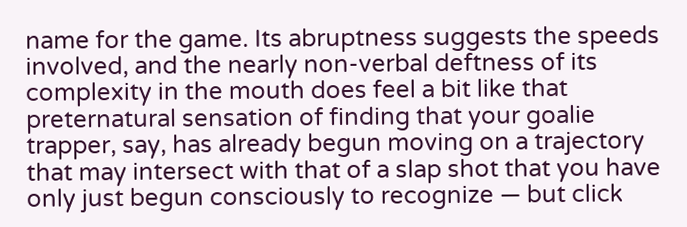name for the game. Its abruptness suggests the speeds involved, and the nearly non-verbal deftness of its complexity in the mouth does feel a bit like that preternatural sensation of finding that your goalie trapper, say, has already begun moving on a trajectory that may intersect with that of a slap shot that you have only just begun consciously to recognize — but click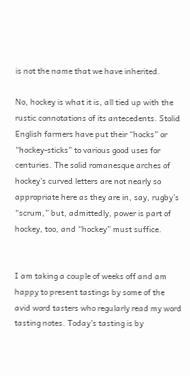is not the name that we have inherited.

No, hockey is what it is, all tied up with the rustic connotations of its antecedents. Stolid English farmers have put their “hocks” or “hockey-sticks” to various good uses for centuries. The solid romanesque arches of hockey’s curved letters are not nearly so appropriate here as they are in, say, rugby’s “scrum,” but, admittedly, power is part of hockey, too, and “hockey” must suffice.


I am taking a couple of weeks off and am happy to present tastings by some of the avid word tasters who regularly read my word tasting notes. Today’s tasting is by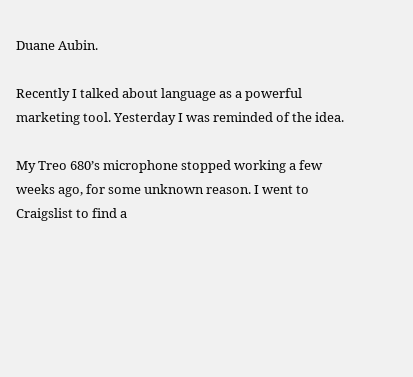Duane Aubin.

Recently I talked about language as a powerful marketing tool. Yesterday I was reminded of the idea.

My Treo 680’s microphone stopped working a few weeks ago, for some unknown reason. I went to Craigslist to find a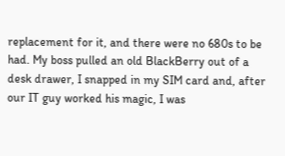replacement for it, and there were no 680s to be had. My boss pulled an old BlackBerry out of a desk drawer, I snapped in my SIM card and, after our IT guy worked his magic, I was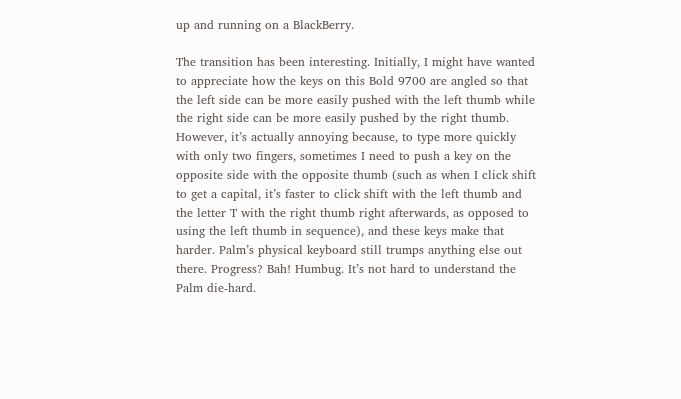up and running on a BlackBerry.

The transition has been interesting. Initially, I might have wanted to appreciate how the keys on this Bold 9700 are angled so that the left side can be more easily pushed with the left thumb while the right side can be more easily pushed by the right thumb. However, it’s actually annoying because, to type more quickly with only two fingers, sometimes I need to push a key on the opposite side with the opposite thumb (such as when I click shift to get a capital, it’s faster to click shift with the left thumb and the letter T with the right thumb right afterwards, as opposed to using the left thumb in sequence), and these keys make that harder. Palm’s physical keyboard still trumps anything else out there. Progress? Bah! Humbug. It’s not hard to understand the Palm die-hard.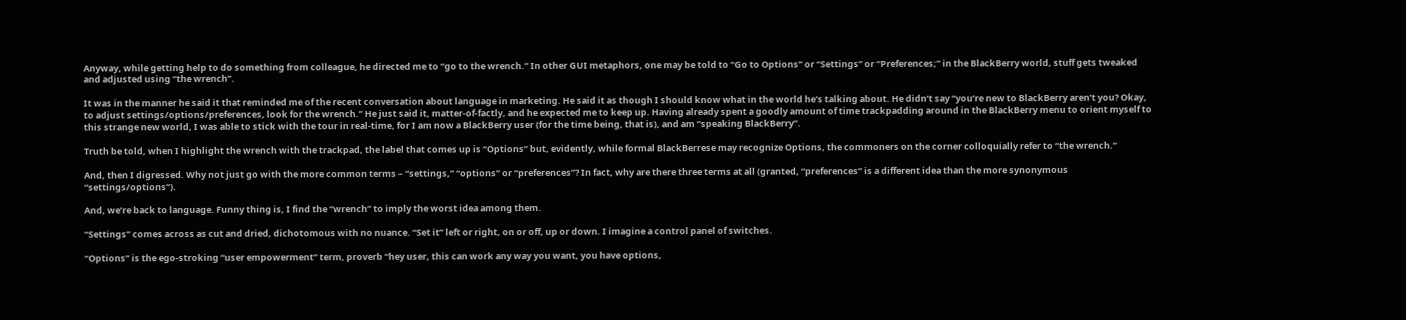Anyway, while getting help to do something from colleague, he directed me to “go to the wrench.” In other GUI metaphors, one may be told to “Go to Options” or “Settings” or “Preferences;” in the BlackBerry world, stuff gets tweaked and adjusted using “the wrench”.

It was in the manner he said it that reminded me of the recent conversation about language in marketing. He said it as though I should know what in the world he’s talking about. He didn’t say “you’re new to BlackBerry aren’t you? Okay, to adjust settings/options/preferences, look for the wrench.” He just said it, matter-of-factly, and he expected me to keep up. Having already spent a goodly amount of time trackpadding around in the BlackBerry menu to orient myself to this strange new world, I was able to stick with the tour in real-time, for I am now a BlackBerry user (for the time being, that is), and am “speaking BlackBerry”.

Truth be told, when I highlight the wrench with the trackpad, the label that comes up is “Options” but, evidently, while formal BlackBerrese may recognize Options, the commoners on the corner colloquially refer to “the wrench.”

And, then I digressed. Why not just go with the more common terms – “settings,” “options” or “preferences”? In fact, why are there three terms at all (granted, “preferences” is a different idea than the more synonymous “settings/options”).

And, we’re back to language. Funny thing is, I find the “wrench” to imply the worst idea among them.

“Settings” comes across as cut and dried, dichotomous with no nuance. “Set it” left or right, on or off, up or down. I imagine a control panel of switches.

“Options” is the ego-stroking “user empowerment” term, proverb “hey user, this can work any way you want, you have options,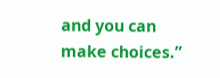and you can make choices.”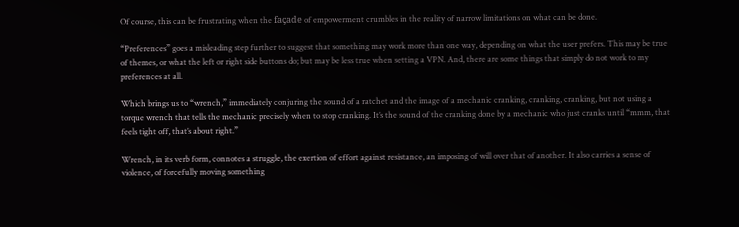Of course, this can be frustrating when the façade of empowerment crumbles in the reality of narrow limitations on what can be done.

“Preferences” goes a misleading step further to suggest that something may work more than one way, depending on what the user prefers. This may be true of themes, or what the left or right side buttons do; but may be less true when setting a VPN. And, there are some things that simply do not work to my preferences at all.

Which brings us to “wrench,” immediately conjuring the sound of a ratchet and the image of a mechanic cranking, cranking, cranking, but not using a torque wrench that tells the mechanic precisely when to stop cranking. It’s the sound of the cranking done by a mechanic who just cranks until “mmm, that feels tight off, that’s about right.”

Wrench, in its verb form, connotes a struggle, the exertion of effort against resistance, an imposing of will over that of another. It also carries a sense of violence, of forcefully moving something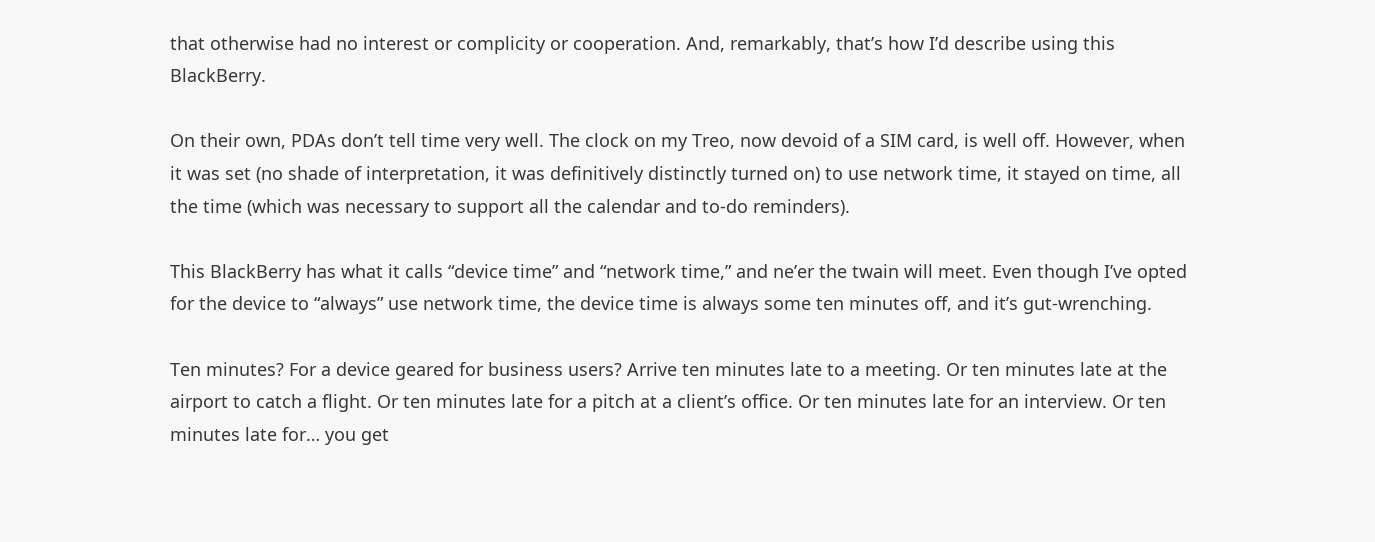that otherwise had no interest or complicity or cooperation. And, remarkably, that’s how I’d describe using this BlackBerry.

On their own, PDAs don’t tell time very well. The clock on my Treo, now devoid of a SIM card, is well off. However, when it was set (no shade of interpretation, it was definitively distinctly turned on) to use network time, it stayed on time, all the time (which was necessary to support all the calendar and to-do reminders).

This BlackBerry has what it calls “device time” and “network time,” and ne’er the twain will meet. Even though I’ve opted for the device to “always” use network time, the device time is always some ten minutes off, and it’s gut-wrenching.

Ten minutes? For a device geared for business users? Arrive ten minutes late to a meeting. Or ten minutes late at the airport to catch a flight. Or ten minutes late for a pitch at a client’s office. Or ten minutes late for an interview. Or ten minutes late for… you get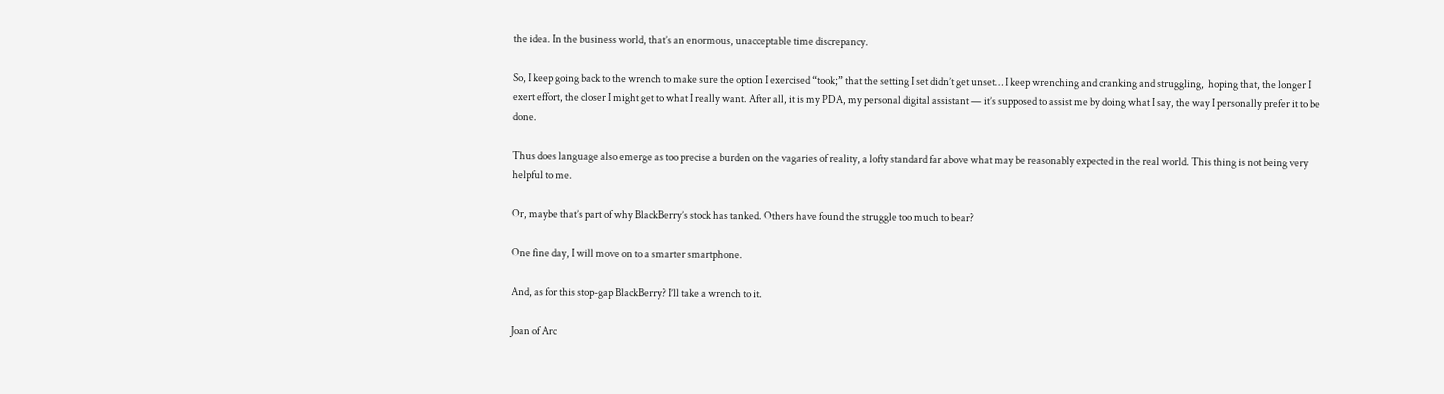the idea. In the business world, that’s an enormous, unacceptable time discrepancy.

So, I keep going back to the wrench to make sure the option I exercised “took;” that the setting I set didn’t get unset… I keep wrenching and cranking and struggling,  hoping that, the longer I exert effort, the closer I might get to what I really want. After all, it is my PDA, my personal digital assistant — it’s supposed to assist me by doing what I say, the way I personally prefer it to be done.

Thus does language also emerge as too precise a burden on the vagaries of reality, a lofty standard far above what may be reasonably expected in the real world. This thing is not being very helpful to me.

Or, maybe that’s part of why BlackBerry’s stock has tanked. Others have found the struggle too much to bear?

One fine day, I will move on to a smarter smartphone.

And, as for this stop-gap BlackBerry? I’ll take a wrench to it.

Joan of Arc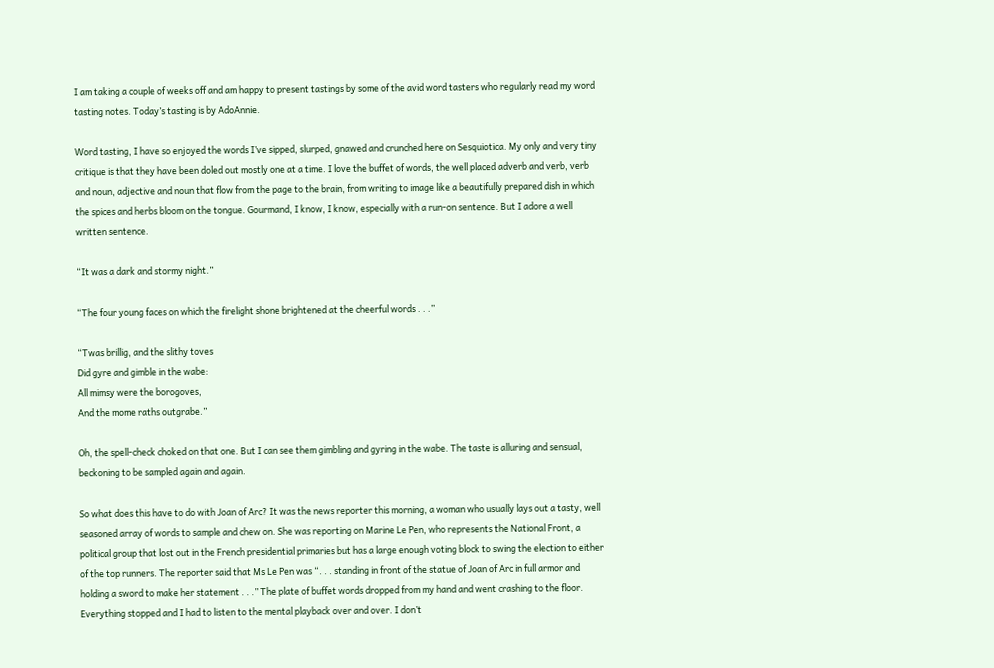I am taking a couple of weeks off and am happy to present tastings by some of the avid word tasters who regularly read my word tasting notes. Today’s tasting is by AdoAnnie.

Word tasting, I have so enjoyed the words I’ve sipped, slurped, gnawed and crunched here on Sesquiotica. My only and very tiny critique is that they have been doled out mostly one at a time. I love the buffet of words, the well placed adverb and verb, verb and noun, adjective and noun that flow from the page to the brain, from writing to image like a beautifully prepared dish in which the spices and herbs bloom on the tongue. Gourmand, I know, I know, especially with a run-on sentence. But I adore a well written sentence.

“It was a dark and stormy night.”

“The four young faces on which the firelight shone brightened at the cheerful words . . .”

“Twas brillig, and the slithy toves
Did gyre and gimble in the wabe:
All mimsy were the borogoves,
And the mome raths outgrabe.”

Oh, the spell-check choked on that one. But I can see them gimbling and gyring in the wabe. The taste is alluring and sensual, beckoning to be sampled again and again.

So what does this have to do with Joan of Arc? It was the news reporter this morning, a woman who usually lays out a tasty, well seasoned array of words to sample and chew on. She was reporting on Marine Le Pen, who represents the National Front, a political group that lost out in the French presidential primaries but has a large enough voting block to swing the election to either of the top runners. The reporter said that Ms Le Pen was “. . . standing in front of the statue of Joan of Arc in full armor and holding a sword to make her statement . . .” The plate of buffet words dropped from my hand and went crashing to the floor. Everything stopped and I had to listen to the mental playback over and over. I don’t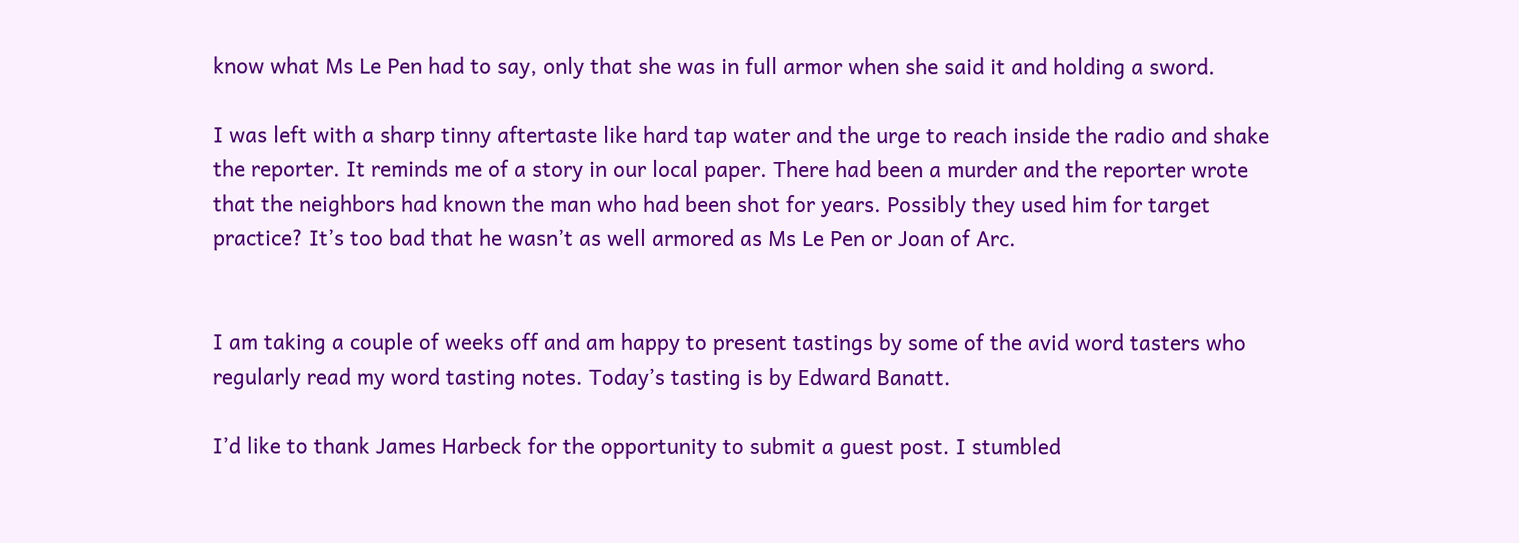know what Ms Le Pen had to say, only that she was in full armor when she said it and holding a sword.

I was left with a sharp tinny aftertaste like hard tap water and the urge to reach inside the radio and shake the reporter. It reminds me of a story in our local paper. There had been a murder and the reporter wrote that the neighbors had known the man who had been shot for years. Possibly they used him for target practice? It’s too bad that he wasn’t as well armored as Ms Le Pen or Joan of Arc.


I am taking a couple of weeks off and am happy to present tastings by some of the avid word tasters who regularly read my word tasting notes. Today’s tasting is by Edward Banatt.

I’d like to thank James Harbeck for the opportunity to submit a guest post. I stumbled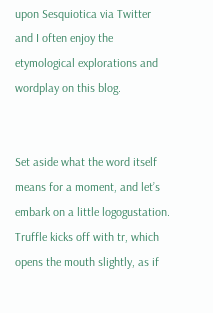upon Sesquiotica via Twitter and I often enjoy the etymological explorations and wordplay on this blog.


Set aside what the word itself means for a moment, and let’s embark on a little logogustation. Truffle kicks off with tr, which opens the mouth slightly, as if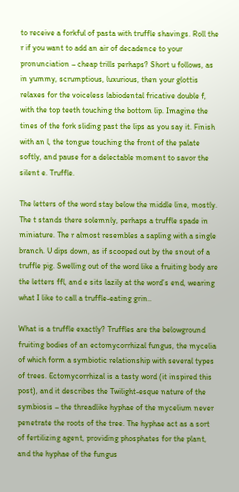to receive a forkful of pasta with truffle shavings. Roll the r if you want to add an air of decadence to your pronunciation – cheap trills perhaps? Short u follows, as in yummy, scrumptious, luxurious, then your glottis relaxes for the voiceless labiodental fricative double f, with the top teeth touching the bottom lip. Imagine the tines of the fork sliding past the lips as you say it. Finish with an l, the tongue touching the front of the palate softly, and pause for a delectable moment to savor the silent e. Truffle.

The letters of the word stay below the middle line, mostly. The t stands there solemnly, perhaps a truffle spade in miniature. The r almost resembles a sapling with a single branch. U dips down, as if scooped out by the snout of a truffle pig. Swelling out of the word like a fruiting body are the letters ffl, and e sits lazily at the word’s end, wearing what I like to call a truffle-eating grin..

What is a truffle exactly? Truffles are the belowground fruiting bodies of an ectomycorrhizal fungus, the mycelia of which form a symbiotic relationship with several types of trees. Ectomycorrhizal is a tasty word (it inspired this post), and it describes the Twilight-esque nature of the symbiosis – the threadlike hyphae of the mycelium never penetrate the roots of the tree. The hyphae act as a sort of fertilizing agent, providing phosphates for the plant, and the hyphae of the fungus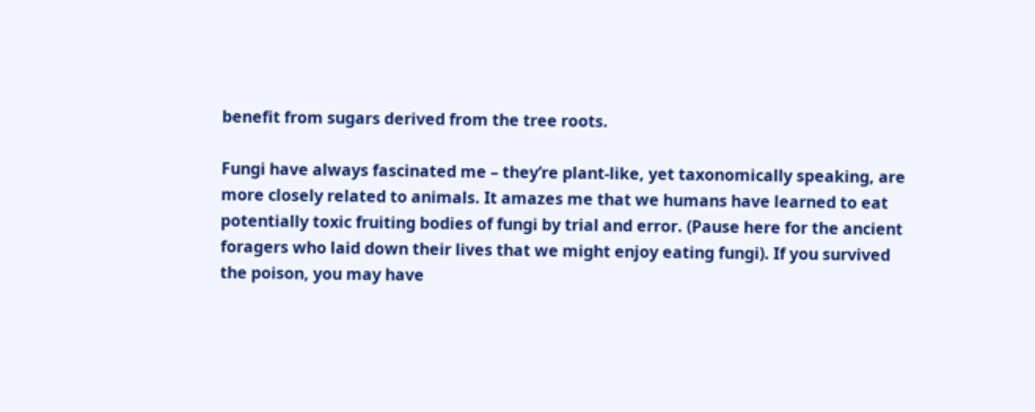benefit from sugars derived from the tree roots.

Fungi have always fascinated me – they’re plant-like, yet taxonomically speaking, are more closely related to animals. It amazes me that we humans have learned to eat potentially toxic fruiting bodies of fungi by trial and error. (Pause here for the ancient foragers who laid down their lives that we might enjoy eating fungi). If you survived the poison, you may have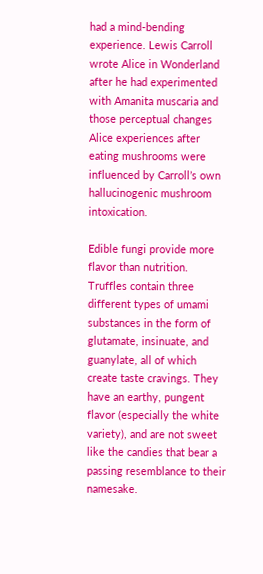had a mind-bending experience. Lewis Carroll wrote Alice in Wonderland after he had experimented with Amanita muscaria and those perceptual changes Alice experiences after eating mushrooms were influenced by Carroll’s own hallucinogenic mushroom intoxication.

Edible fungi provide more flavor than nutrition. Truffles contain three different types of umami substances in the form of glutamate, insinuate, and guanylate, all of which create taste cravings. They have an earthy, pungent flavor (especially the white variety), and are not sweet like the candies that bear a passing resemblance to their namesake.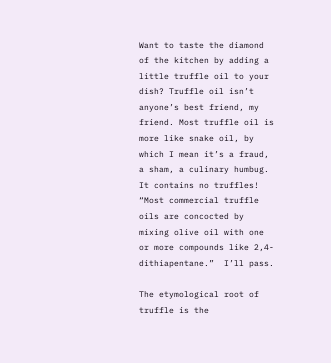Want to taste the diamond of the kitchen by adding a little truffle oil to your dish? Truffle oil isn’t anyone’s best friend, my friend. Most truffle oil is more like snake oil, by which I mean it’s a fraud, a sham, a culinary humbug.  It contains no truffles! “Most commercial truffle oils are concocted by mixing olive oil with one or more compounds like 2,4-dithiapentane.”  I’ll pass.

The etymological root of truffle is the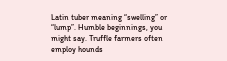Latin tuber meaning “swelling” or “lump”. Humble beginnings, you might say. Truffle farmers often employ hounds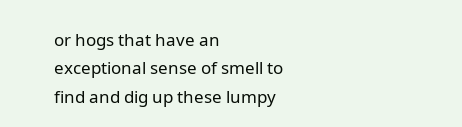or hogs that have an exceptional sense of smell to find and dig up these lumpy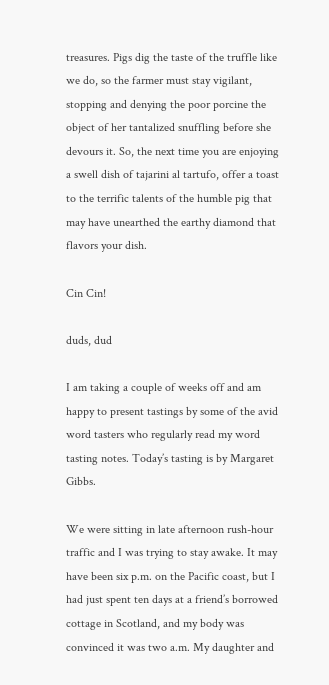treasures. Pigs dig the taste of the truffle like we do, so the farmer must stay vigilant, stopping and denying the poor porcine the object of her tantalized snuffling before she devours it. So, the next time you are enjoying a swell dish of tajarini al tartufo, offer a toast to the terrific talents of the humble pig that may have unearthed the earthy diamond that flavors your dish.

Cin Cin!

duds, dud

I am taking a couple of weeks off and am happy to present tastings by some of the avid word tasters who regularly read my word tasting notes. Today’s tasting is by Margaret Gibbs.

We were sitting in late afternoon rush-hour traffic and I was trying to stay awake. It may have been six p.m. on the Pacific coast, but I had just spent ten days at a friend’s borrowed cottage in Scotland, and my body was convinced it was two a.m. My daughter and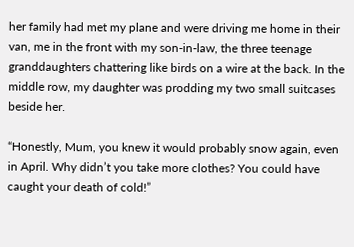her family had met my plane and were driving me home in their van, me in the front with my son-in-law, the three teenage granddaughters chattering like birds on a wire at the back. In the middle row, my daughter was prodding my two small suitcases beside her.

“Honestly, Mum, you knew it would probably snow again, even in April. Why didn’t you take more clothes? You could have caught your death of cold!”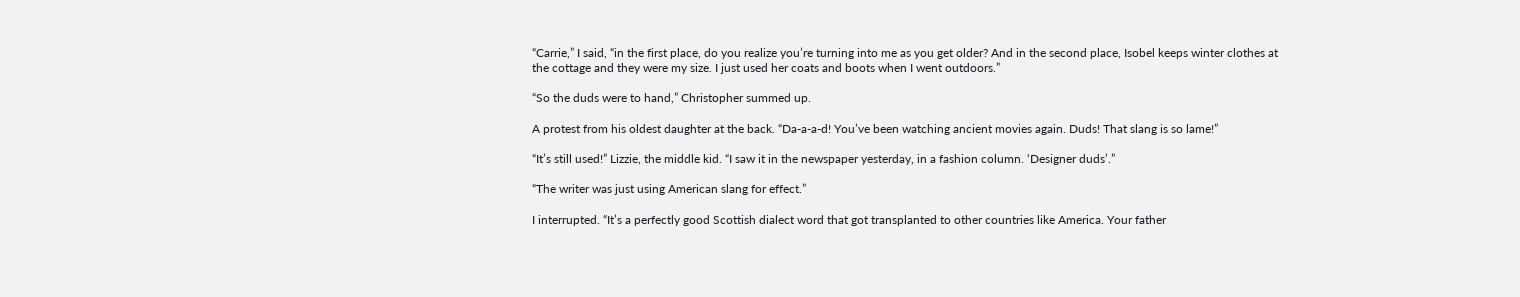“Carrie,” I said, “in the first place, do you realize you’re turning into me as you get older? And in the second place, Isobel keeps winter clothes at the cottage and they were my size. I just used her coats and boots when I went outdoors.”

“So the duds were to hand,” Christopher summed up.

A protest from his oldest daughter at the back. “Da-a-a-d! You’ve been watching ancient movies again. Duds! That slang is so lame!”

“It’s still used!” Lizzie, the middle kid. “I saw it in the newspaper yesterday, in a fashion column. ‘Designer duds’.”

“The writer was just using American slang for effect.”

I interrupted. “It’s a perfectly good Scottish dialect word that got transplanted to other countries like America. Your father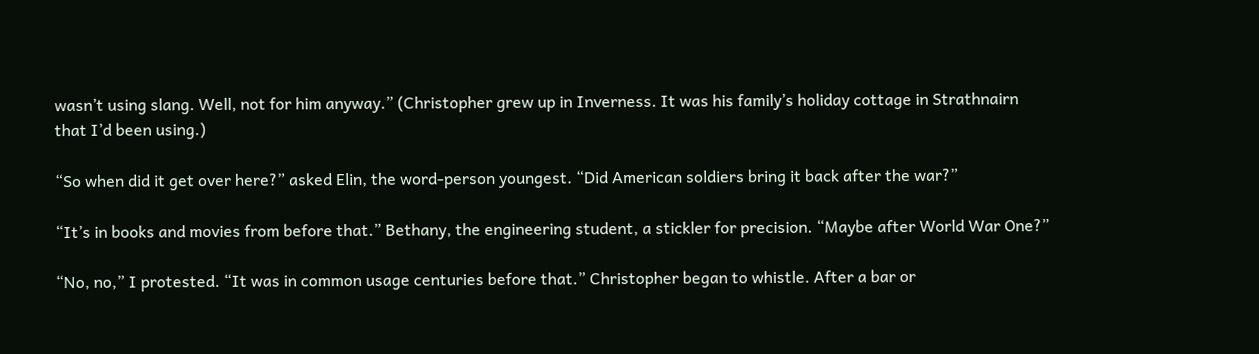wasn’t using slang. Well, not for him anyway.” (Christopher grew up in Inverness. It was his family’s holiday cottage in Strathnairn that I’d been using.)

“So when did it get over here?” asked Elin, the word-person youngest. “Did American soldiers bring it back after the war?”

“It’s in books and movies from before that.” Bethany, the engineering student, a stickler for precision. “Maybe after World War One?”

“No, no,” I protested. “It was in common usage centuries before that.” Christopher began to whistle. After a bar or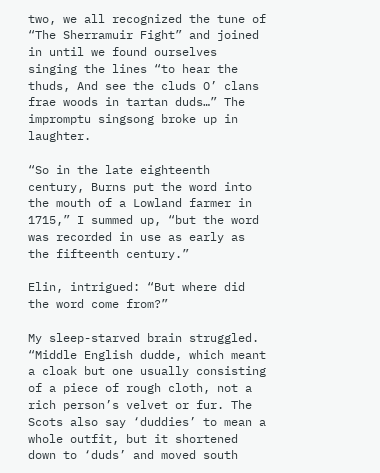two, we all recognized the tune of “The Sherramuir Fight” and joined in until we found ourselves singing the lines “to hear the thuds, And see the cluds O’ clans frae woods in tartan duds…” The impromptu singsong broke up in laughter.

“So in the late eighteenth century, Burns put the word into the mouth of a Lowland farmer in 1715,” I summed up, “but the word was recorded in use as early as the fifteenth century.”

Elin, intrigued: “But where did the word come from?”

My sleep-starved brain struggled. “Middle English dudde, which meant a cloak but one usually consisting of a piece of rough cloth, not a rich person’s velvet or fur. The Scots also say ‘duddies’ to mean a whole outfit, but it shortened down to ‘duds’ and moved south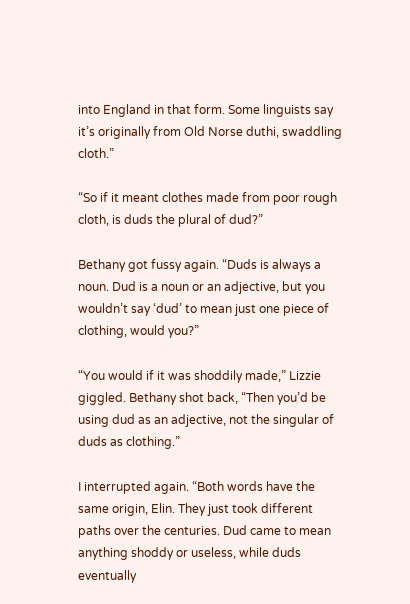into England in that form. Some linguists say it’s originally from Old Norse duthi, swaddling cloth.”

“So if it meant clothes made from poor rough cloth, is duds the plural of dud?”

Bethany got fussy again. “Duds is always a noun. Dud is a noun or an adjective, but you wouldn’t say ‘dud’ to mean just one piece of clothing, would you?”

“You would if it was shoddily made,” Lizzie giggled. Bethany shot back, “Then you’d be using dud as an adjective, not the singular of duds as clothing.”

I interrupted again. “Both words have the same origin, Elin. They just took different paths over the centuries. Dud came to mean anything shoddy or useless, while duds eventually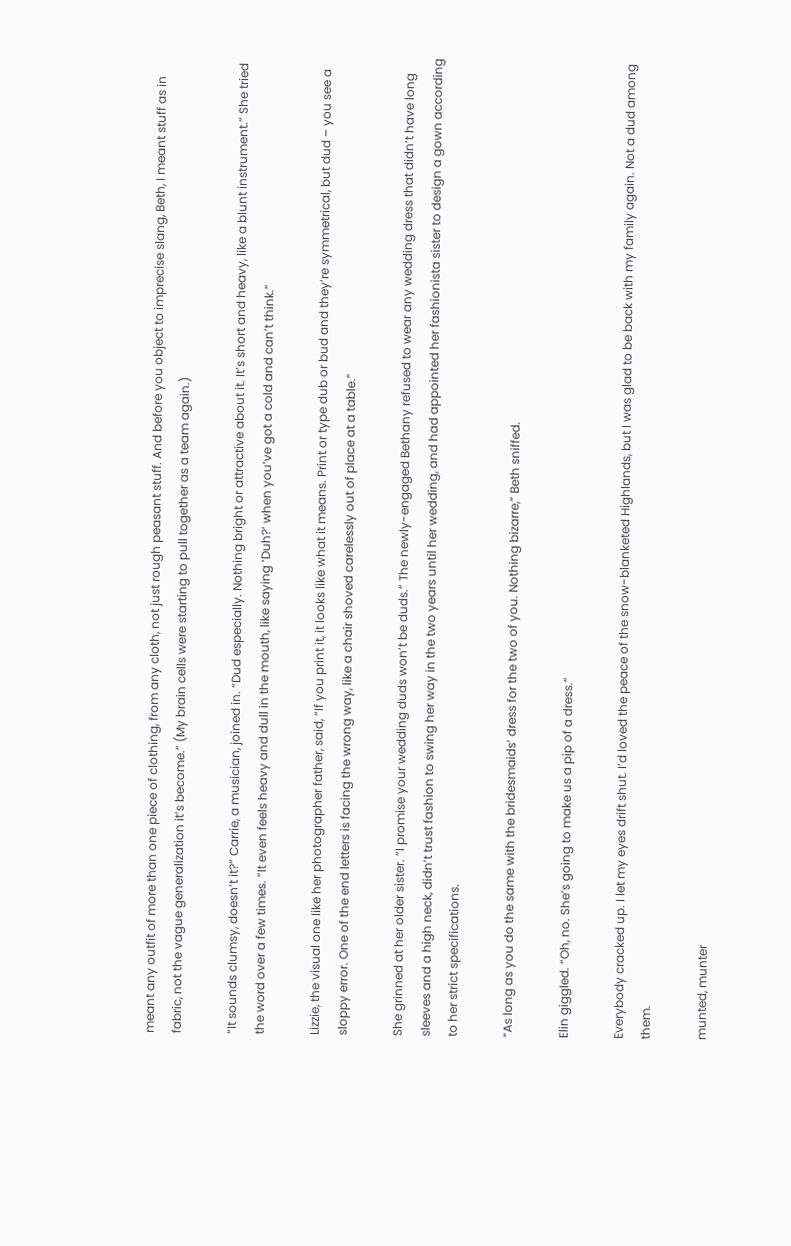meant any outfit of more than one piece of clothing, from any cloth, not just rough peasant stuff. And before you object to imprecise slang, Beth, I meant stuff as in fabric, not the vague generalization it’s become.” (My brain cells were starting to pull together as a team again.)

“It sounds clumsy, doesn’t it?” Carrie, a musician, joined in. “Dud especially. Nothing bright or attractive about it. It’s short and heavy, like a blunt instrument.” She tried the word over a few times. “It even feels heavy and dull in the mouth, like saying ‘Duh?’ when you’ve got a cold and can’t think.”

Lizzie, the visual one like her photographer father, said, “If you print it, it looks like what it means. Print or type dub or bud and they’re symmetrical, but dud – you see a sloppy error. One of the end letters is facing the wrong way, like a chair shoved carelessly out of place at a table.”

She grinned at her older sister. “I promise your wedding duds won’t be duds.” The newly-engaged Bethany refused to wear any wedding dress that didn’t have long sleeves and a high neck, didn’t trust fashion to swing her way in the two years until her wedding, and had appointed her fashionista sister to design a gown according to her strict specifications.

“As long as you do the same with the bridesmaids’ dress for the two of you. Nothing bizarre,” Beth sniffed.

Elin giggled. “Oh, no. She’s going to make us a pip of a dress.”

Everybody cracked up. I let my eyes drift shut. I’d loved the peace of the snow-blanketed Highlands, but I was glad to be back with my family again. Not a dud among them.

munted, munter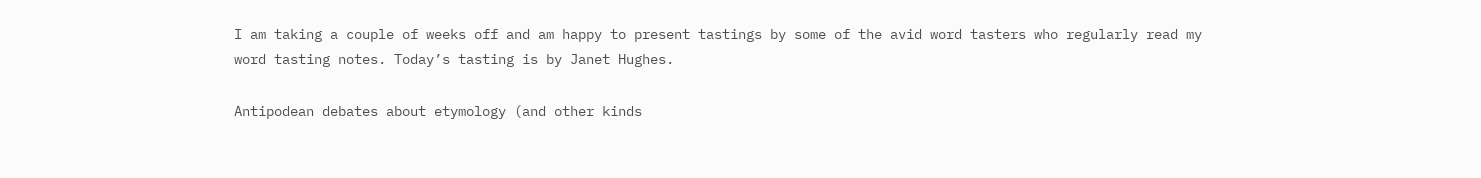I am taking a couple of weeks off and am happy to present tastings by some of the avid word tasters who regularly read my word tasting notes. Today’s tasting is by Janet Hughes.

Antipodean debates about etymology (and other kinds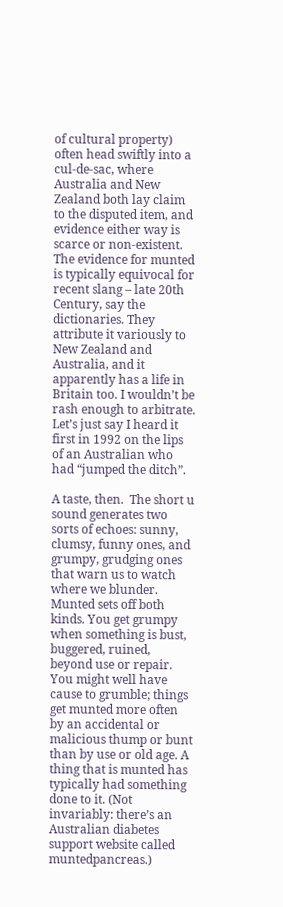of cultural property) often head swiftly into a cul-de-sac, where Australia and New Zealand both lay claim to the disputed item, and evidence either way is scarce or non-existent. The evidence for munted is typically equivocal for recent slang – late 20th Century, say the dictionaries. They attribute it variously to New Zealand and Australia, and it apparently has a life in Britain too. I wouldn’t be rash enough to arbitrate. Let’s just say I heard it first in 1992 on the lips of an Australian who had “jumped the ditch”.

A taste, then.  The short u sound generates two sorts of echoes: sunny, clumsy, funny ones, and grumpy, grudging ones that warn us to watch where we blunder. Munted sets off both kinds. You get grumpy when something is bust, buggered, ruined, beyond use or repair. You might well have cause to grumble; things get munted more often by an accidental or malicious thump or bunt than by use or old age. A thing that is munted has typically had something done to it. (Not invariably: there’s an Australian diabetes support website called muntedpancreas.)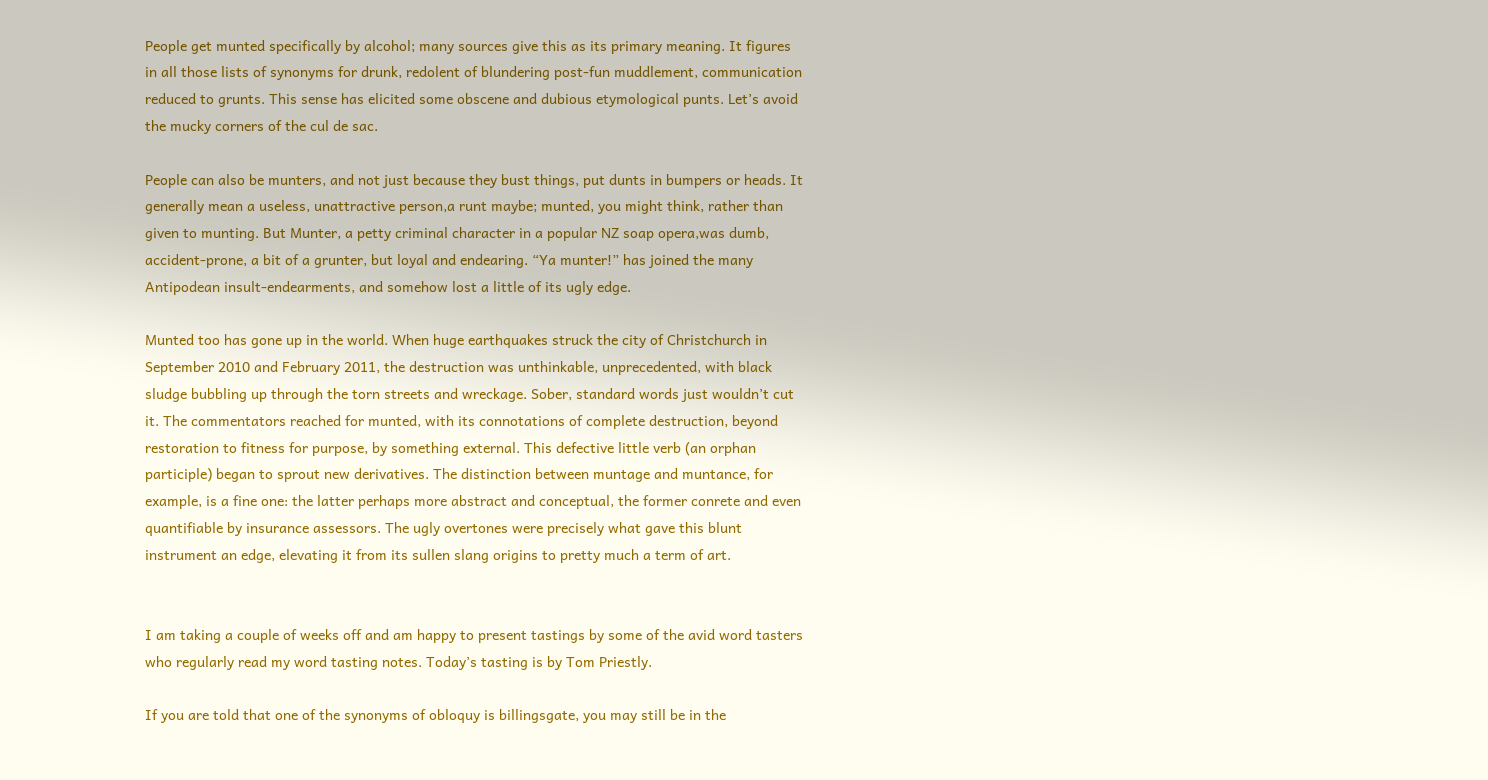People get munted specifically by alcohol; many sources give this as its primary meaning. It figures in all those lists of synonyms for drunk, redolent of blundering post-fun muddlement, communication reduced to grunts. This sense has elicited some obscene and dubious etymological punts. Let’s avoid the mucky corners of the cul de sac.

People can also be munters, and not just because they bust things, put dunts in bumpers or heads. It generally mean a useless, unattractive person,a runt maybe; munted, you might think, rather than given to munting. But Munter, a petty criminal character in a popular NZ soap opera,was dumb, accident-prone, a bit of a grunter, but loyal and endearing. “Ya munter!” has joined the many Antipodean insult-endearments, and somehow lost a little of its ugly edge.

Munted too has gone up in the world. When huge earthquakes struck the city of Christchurch in September 2010 and February 2011, the destruction was unthinkable, unprecedented, with black sludge bubbling up through the torn streets and wreckage. Sober, standard words just wouldn’t cut it. The commentators reached for munted, with its connotations of complete destruction, beyond restoration to fitness for purpose, by something external. This defective little verb (an orphan participle) began to sprout new derivatives. The distinction between muntage and muntance, for example, is a fine one: the latter perhaps more abstract and conceptual, the former conrete and even quantifiable by insurance assessors. The ugly overtones were precisely what gave this blunt instrument an edge, elevating it from its sullen slang origins to pretty much a term of art.


I am taking a couple of weeks off and am happy to present tastings by some of the avid word tasters who regularly read my word tasting notes. Today’s tasting is by Tom Priestly.

If you are told that one of the synonyms of obloquy is billingsgate, you may still be in the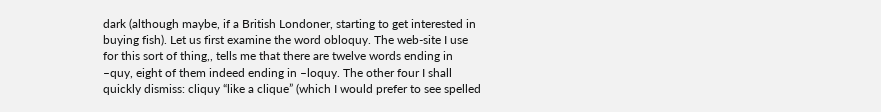dark (although maybe, if a British Londoner, starting to get interested in buying fish). Let us first examine the word obloquy. The web-site I use for this sort of thing,, tells me that there are twelve words ending in –quy, eight of them indeed ending in –loquy. The other four I shall quickly dismiss: cliquy “like a clique” (which I would prefer to see spelled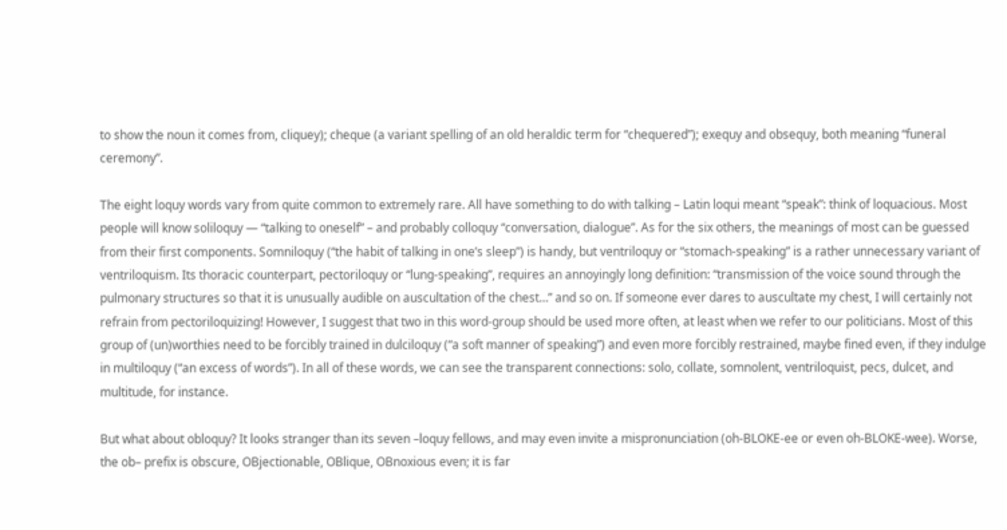to show the noun it comes from, cliquey); cheque (a variant spelling of an old heraldic term for “chequered”); exequy and obsequy, both meaning “funeral ceremony”.

The eight loquy words vary from quite common to extremely rare. All have something to do with talking – Latin loqui meant “speak”: think of loquacious. Most people will know soliloquy — “talking to oneself” – and probably colloquy “conversation, dialogue”. As for the six others, the meanings of most can be guessed from their first components. Somniloquy (“the habit of talking in one’s sleep”) is handy, but ventriloquy or “stomach-speaking” is a rather unnecessary variant of ventriloquism. Its thoracic counterpart, pectoriloquy or “lung-speaking”, requires an annoyingly long definition: “transmission of the voice sound through the pulmonary structures so that it is unusually audible on auscultation of the chest…” and so on. If someone ever dares to auscultate my chest, I will certainly not refrain from pectoriloquizing! However, I suggest that two in this word-group should be used more often, at least when we refer to our politicians. Most of this group of (un)worthies need to be forcibly trained in dulciloquy (“a soft manner of speaking”) and even more forcibly restrained, maybe fined even, if they indulge in multiloquy (“an excess of words”). In all of these words, we can see the transparent connections: solo, collate, somnolent, ventriloquist, pecs, dulcet, and multitude, for instance.

But what about obloquy? It looks stranger than its seven –loquy fellows, and may even invite a mispronunciation (oh-BLOKE-ee or even oh-BLOKE-wee). Worse, the ob– prefix is obscure, OBjectionable, OBlique, OBnoxious even; it is far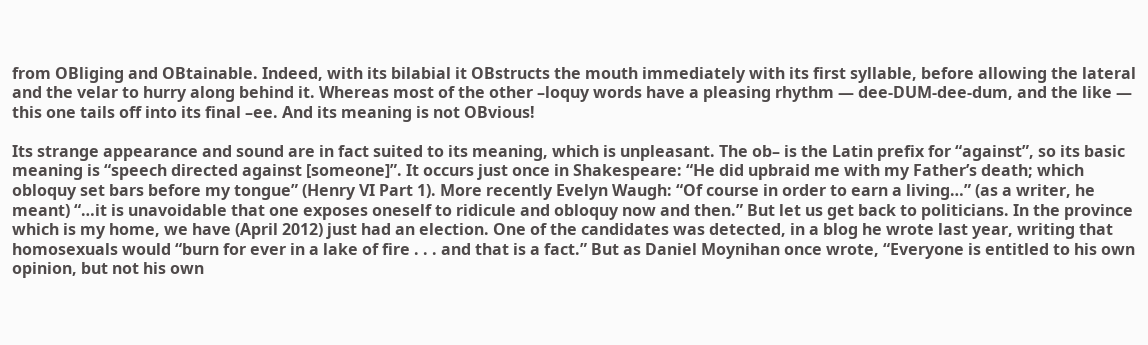from OBliging and OBtainable. Indeed, with its bilabial it OBstructs the mouth immediately with its first syllable, before allowing the lateral and the velar to hurry along behind it. Whereas most of the other –loquy words have a pleasing rhythm — dee-DUM-dee-dum, and the like — this one tails off into its final –ee. And its meaning is not OBvious!

Its strange appearance and sound are in fact suited to its meaning, which is unpleasant. The ob– is the Latin prefix for “against”, so its basic meaning is “speech directed against [someone]”. It occurs just once in Shakespeare: “He did upbraid me with my Father’s death; which obloquy set bars before my tongue” (Henry VI Part 1). More recently Evelyn Waugh: “Of course in order to earn a living…” (as a writer, he meant) “…it is unavoidable that one exposes oneself to ridicule and obloquy now and then.” But let us get back to politicians. In the province which is my home, we have (April 2012) just had an election. One of the candidates was detected, in a blog he wrote last year, writing that homosexuals would “burn for ever in a lake of fire . . . and that is a fact.” But as Daniel Moynihan once wrote, “Everyone is entitled to his own opinion, but not his own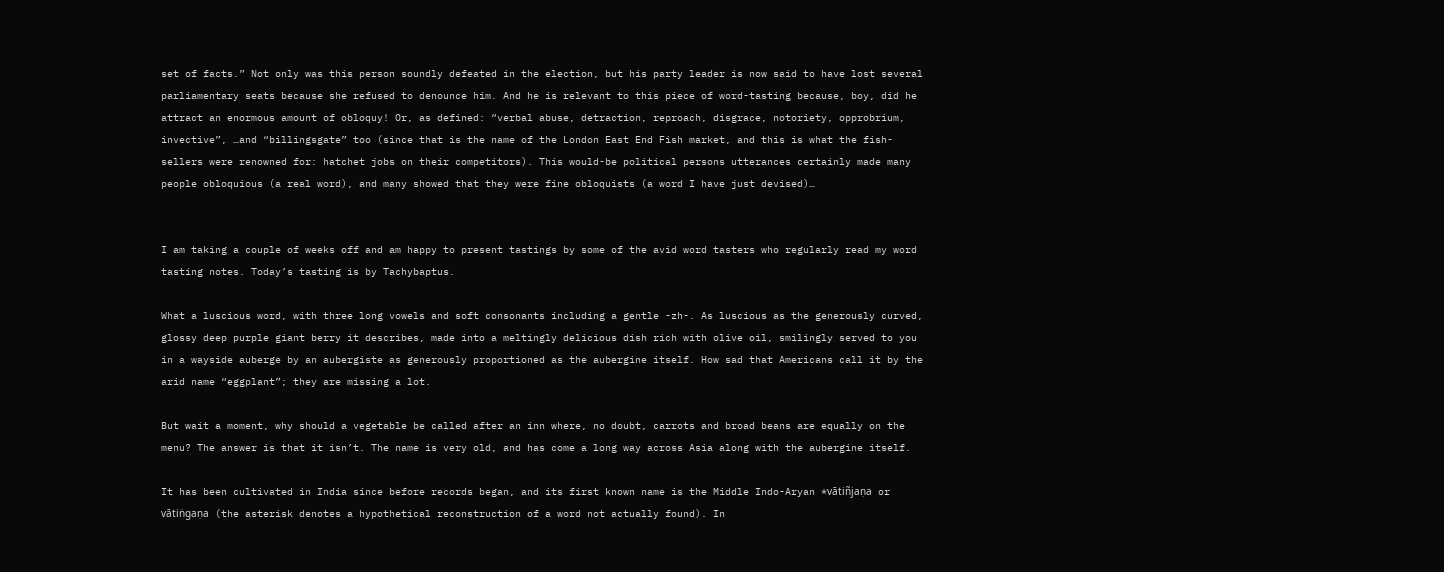set of facts.” Not only was this person soundly defeated in the election, but his party leader is now said to have lost several parliamentary seats because she refused to denounce him. And he is relevant to this piece of word-tasting because, boy, did he attract an enormous amount of obloquy! Or, as defined: “verbal abuse, detraction, reproach, disgrace, notoriety, opprobrium, invective”, …and “billingsgate” too (since that is the name of the London East End Fish market, and this is what the fish-sellers were renowned for: hatchet jobs on their competitors). This would-be political persons utterances certainly made many people obloquious (a real word), and many showed that they were fine obloquists (a word I have just devised)…


I am taking a couple of weeks off and am happy to present tastings by some of the avid word tasters who regularly read my word tasting notes. Today’s tasting is by Tachybaptus.

What a luscious word, with three long vowels and soft consonants including a gentle -zh-. As luscious as the generously curved, glossy deep purple giant berry it describes, made into a meltingly delicious dish rich with olive oil, smilingly served to you in a wayside auberge by an aubergiste as generously proportioned as the aubergine itself. How sad that Americans call it by the arid name “eggplant”; they are missing a lot.

But wait a moment, why should a vegetable be called after an inn where, no doubt, carrots and broad beans are equally on the menu? The answer is that it isn’t. The name is very old, and has come a long way across Asia along with the aubergine itself.

It has been cultivated in India since before records began, and its first known name is the Middle Indo-Aryan *vātiñjaṇa or vātiṅgaṇa (the asterisk denotes a hypothetical reconstruction of a word not actually found). In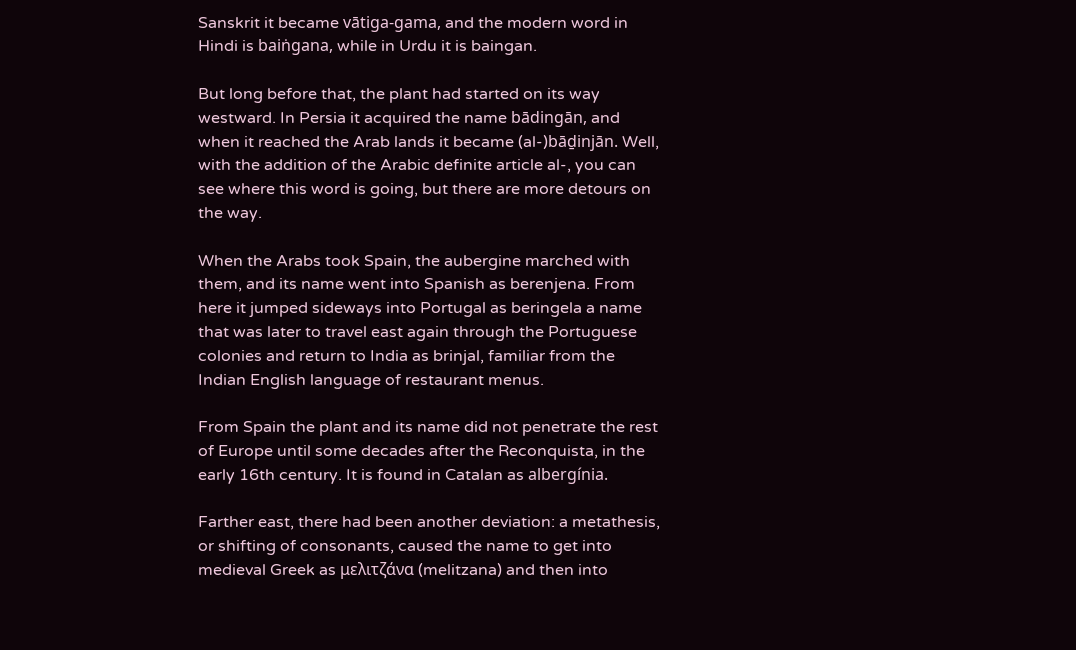Sanskrit it became vātiga-gama, and the modern word in Hindi is baiṅgana, while in Urdu it is baingan.

But long before that, the plant had started on its way westward. In Persia it acquired the name bādingān, and when it reached the Arab lands it became (al-)bāḏinjān. Well, with the addition of the Arabic definite article al-, you can see where this word is going, but there are more detours on the way.

When the Arabs took Spain, the aubergine marched with them, and its name went into Spanish as berenjena. From here it jumped sideways into Portugal as beringela a name that was later to travel east again through the Portuguese colonies and return to India as brinjal, familiar from the Indian English language of restaurant menus.

From Spain the plant and its name did not penetrate the rest of Europe until some decades after the Reconquista, in the early 16th century. It is found in Catalan as albergínia.

Farther east, there had been another deviation: a metathesis, or shifting of consonants, caused the name to get into medieval Greek as μελιτζάνα (melitzana) and then into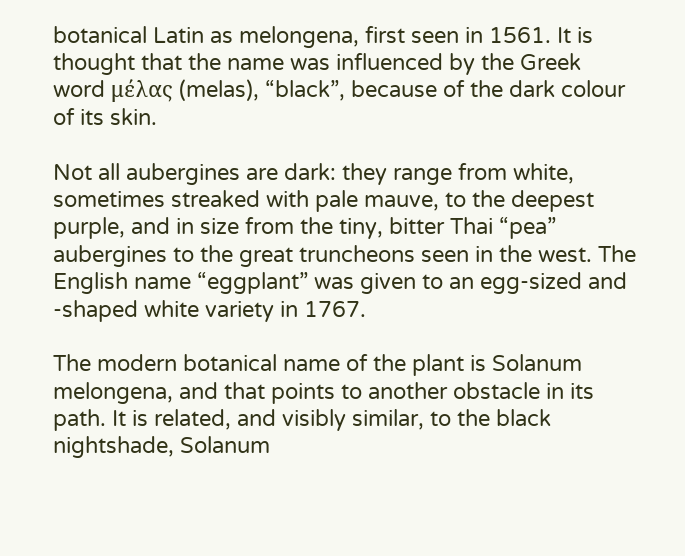botanical Latin as melongena, first seen in 1561. It is thought that the name was influenced by the Greek word μέλας (melas), “black”, because of the dark colour of its skin.

Not all aubergines are dark: they range from white, sometimes streaked with pale mauve, to the deepest purple, and in size from the tiny, bitter Thai “pea” aubergines to the great truncheons seen in the west. The English name “eggplant” was given to an egg-sized and -shaped white variety in 1767.

The modern botanical name of the plant is Solanum melongena, and that points to another obstacle in its path. It is related, and visibly similar, to the black nightshade, Solanum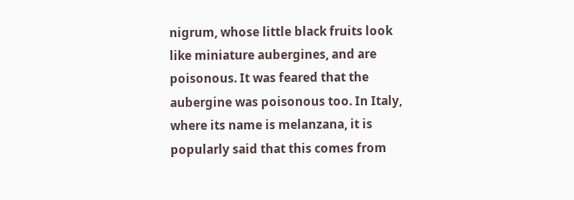nigrum, whose little black fruits look like miniature aubergines, and are poisonous. It was feared that the aubergine was poisonous too. In Italy, where its name is melanzana, it is popularly said that this comes from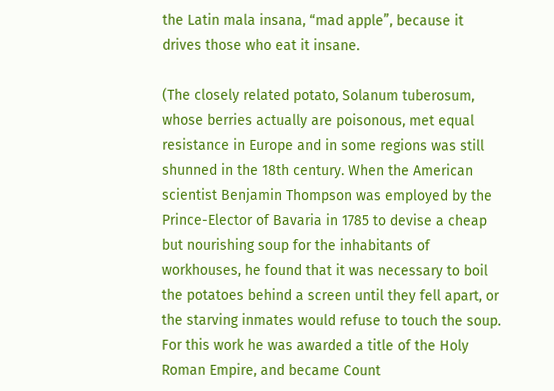the Latin mala insana, “mad apple”, because it drives those who eat it insane.

(The closely related potato, Solanum tuberosum, whose berries actually are poisonous, met equal resistance in Europe and in some regions was still shunned in the 18th century. When the American scientist Benjamin Thompson was employed by the Prince-Elector of Bavaria in 1785 to devise a cheap but nourishing soup for the inhabitants of workhouses, he found that it was necessary to boil the potatoes behind a screen until they fell apart, or the starving inmates would refuse to touch the soup. For this work he was awarded a title of the Holy Roman Empire, and became Count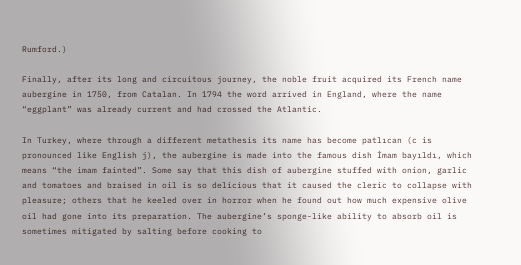Rumford.)

Finally, after its long and circuitous journey, the noble fruit acquired its French name aubergine in 1750, from Catalan. In 1794 the word arrived in England, where the name “eggplant” was already current and had crossed the Atlantic.

In Turkey, where through a different metathesis its name has become patlıcan (c is pronounced like English j), the aubergine is made into the famous dish İmam bayıldı, which means “the imam fainted”. Some say that this dish of aubergine stuffed with onion, garlic and tomatoes and braised in oil is so delicious that it caused the cleric to collapse with pleasure; others that he keeled over in horror when he found out how much expensive olive oil had gone into its preparation. The aubergine’s sponge-like ability to absorb oil is sometimes mitigated by salting before cooking to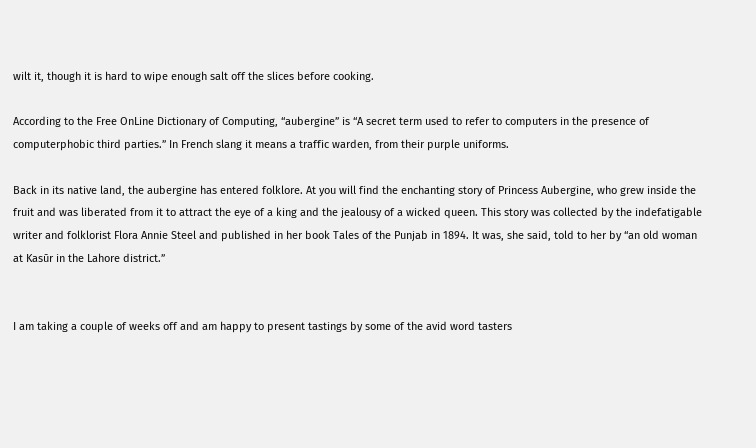wilt it, though it is hard to wipe enough salt off the slices before cooking.

According to the Free OnLine Dictionary of Computing, “aubergine” is “A secret term used to refer to computers in the presence of computerphobic third parties.” In French slang it means a traffic warden, from their purple uniforms.

Back in its native land, the aubergine has entered folklore. At you will find the enchanting story of Princess Aubergine, who grew inside the fruit and was liberated from it to attract the eye of a king and the jealousy of a wicked queen. This story was collected by the indefatigable writer and folklorist Flora Annie Steel and published in her book Tales of the Punjab in 1894. It was, she said, told to her by “an old woman at Kasūr in the Lahore district.”


I am taking a couple of weeks off and am happy to present tastings by some of the avid word tasters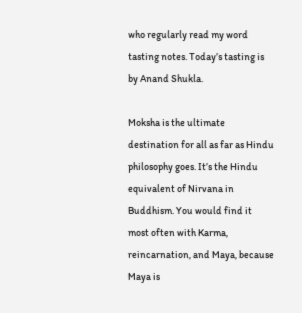who regularly read my word tasting notes. Today’s tasting is by Anand Shukla.

Moksha is the ultimate destination for all as far as Hindu philosophy goes. It’s the Hindu equivalent of Nirvana in Buddhism. You would find it most often with Karma, reincarnation, and Maya, because Maya is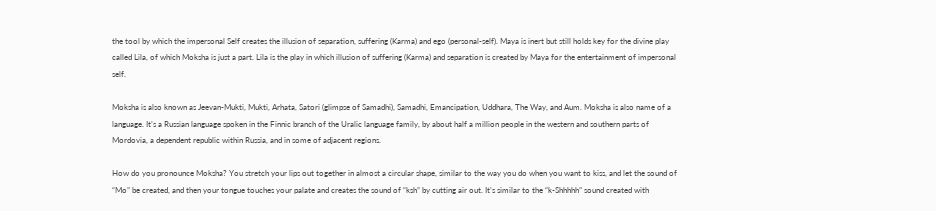the tool by which the impersonal Self creates the illusion of separation, suffering (Karma) and ego (personal-self). Maya is inert but still holds key for the divine play called Lila, of which Moksha is just a part. Lila is the play in which illusion of suffering (Karma) and separation is created by Maya for the entertainment of impersonal self.

Moksha is also known as Jeevan-Mukti, Mukti, Arhata, Satori (glimpse of Samadhi), Samadhi, Emancipation, Uddhara, The Way, and Aum. Moksha is also name of a language. It’s a Russian language spoken in the Finnic branch of the Uralic language family, by about half a million people in the western and southern parts of Mordovia, a dependent republic within Russia, and in some of adjacent regions.

How do you pronounce Moksha? You stretch your lips out together in almost a circular shape, similar to the way you do when you want to kiss, and let the sound of “Mo” be created, and then your tongue touches your palate and creates the sound of “ksh” by cutting air out. It’s similar to the “k-Shhhhh” sound created with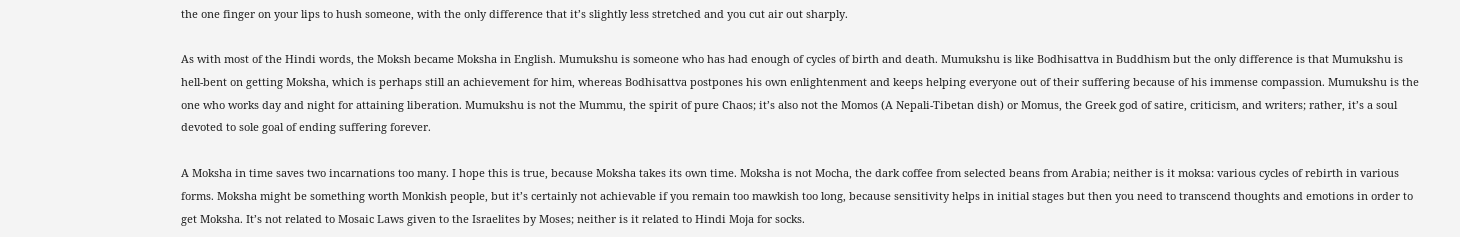the one finger on your lips to hush someone, with the only difference that it’s slightly less stretched and you cut air out sharply.

As with most of the Hindi words, the Moksh became Moksha in English. Mumukshu is someone who has had enough of cycles of birth and death. Mumukshu is like Bodhisattva in Buddhism but the only difference is that Mumukshu is hell-bent on getting Moksha, which is perhaps still an achievement for him, whereas Bodhisattva postpones his own enlightenment and keeps helping everyone out of their suffering because of his immense compassion. Mumukshu is the one who works day and night for attaining liberation. Mumukshu is not the Mummu, the spirit of pure Chaos; it’s also not the Momos (A Nepali-Tibetan dish) or Momus, the Greek god of satire, criticism, and writers; rather, it’s a soul devoted to sole goal of ending suffering forever.

A Moksha in time saves two incarnations too many. I hope this is true, because Moksha takes its own time. Moksha is not Mocha, the dark coffee from selected beans from Arabia; neither is it moksa: various cycles of rebirth in various forms. Moksha might be something worth Monkish people, but it’s certainly not achievable if you remain too mawkish too long, because sensitivity helps in initial stages but then you need to transcend thoughts and emotions in order to get Moksha. It’s not related to Mosaic Laws given to the Israelites by Moses; neither is it related to Hindi Moja for socks.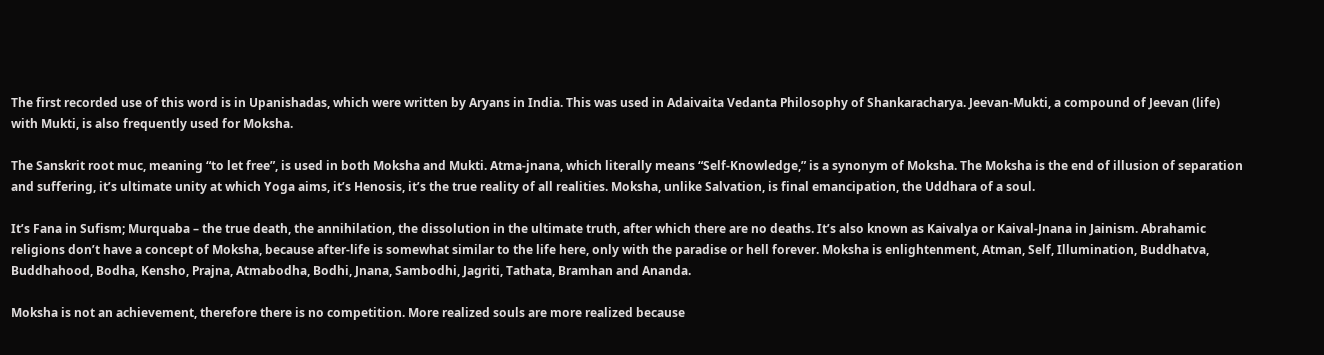The first recorded use of this word is in Upanishadas, which were written by Aryans in India. This was used in Adaivaita Vedanta Philosophy of Shankaracharya. Jeevan-Mukti, a compound of Jeevan (life) with Mukti, is also frequently used for Moksha.

The Sanskrit root muc, meaning “to let free”, is used in both Moksha and Mukti. Atma-jnana, which literally means “Self-Knowledge,” is a synonym of Moksha. The Moksha is the end of illusion of separation and suffering, it’s ultimate unity at which Yoga aims, it’s Henosis, it’s the true reality of all realities. Moksha, unlike Salvation, is final emancipation, the Uddhara of a soul.

It’s Fana in Sufism; Murquaba – the true death, the annihilation, the dissolution in the ultimate truth, after which there are no deaths. It’s also known as Kaivalya or Kaival-Jnana in Jainism. Abrahamic religions don’t have a concept of Moksha, because after-life is somewhat similar to the life here, only with the paradise or hell forever. Moksha is enlightenment, Atman, Self, Illumination, Buddhatva, Buddhahood, Bodha, Kensho, Prajna, Atmabodha, Bodhi, Jnana, Sambodhi, Jagriti, Tathata, Bramhan and Ananda.

Moksha is not an achievement, therefore there is no competition. More realized souls are more realized because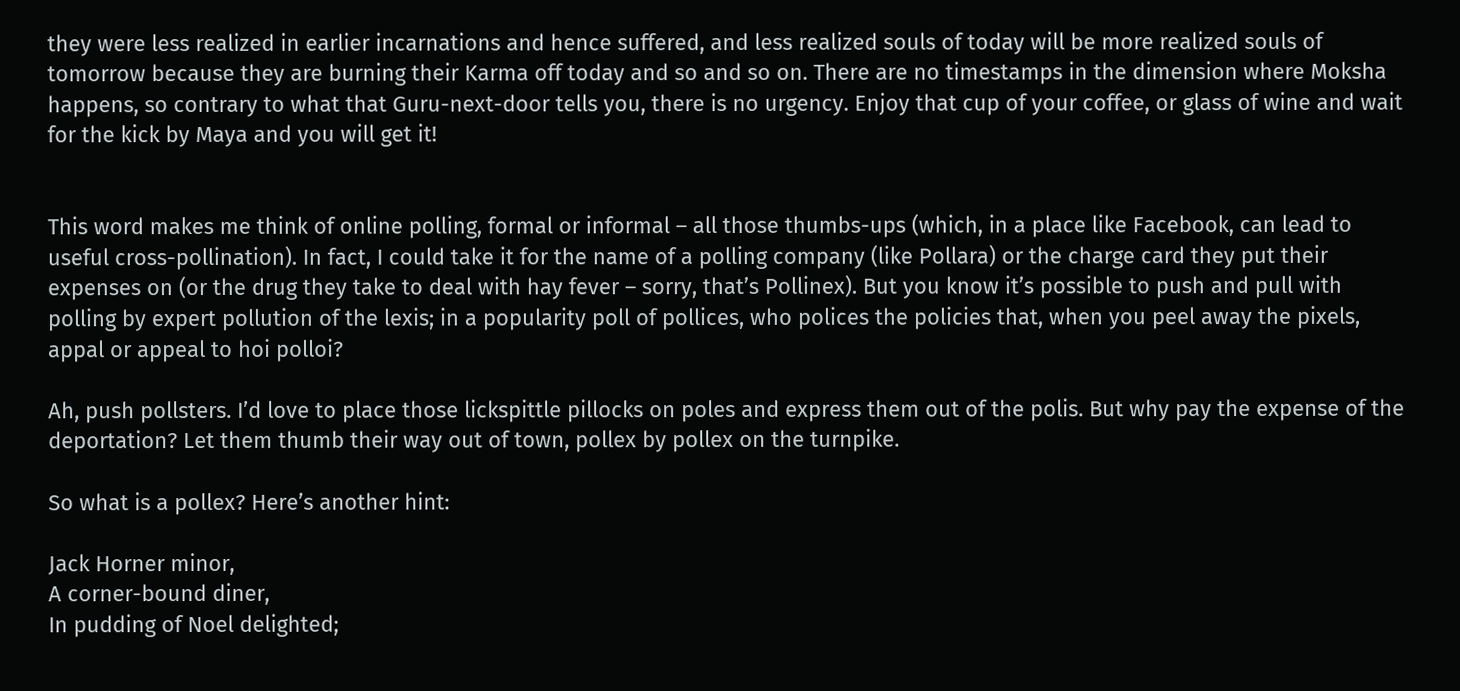they were less realized in earlier incarnations and hence suffered, and less realized souls of today will be more realized souls of tomorrow because they are burning their Karma off today and so and so on. There are no timestamps in the dimension where Moksha happens, so contrary to what that Guru-next-door tells you, there is no urgency. Enjoy that cup of your coffee, or glass of wine and wait for the kick by Maya and you will get it!


This word makes me think of online polling, formal or informal – all those thumbs-ups (which, in a place like Facebook, can lead to useful cross-pollination). In fact, I could take it for the name of a polling company (like Pollara) or the charge card they put their expenses on (or the drug they take to deal with hay fever – sorry, that’s Pollinex). But you know it’s possible to push and pull with polling by expert pollution of the lexis; in a popularity poll of pollices, who polices the policies that, when you peel away the pixels, appal or appeal to hoi polloi?

Ah, push pollsters. I’d love to place those lickspittle pillocks on poles and express them out of the polis. But why pay the expense of the deportation? Let them thumb their way out of town, pollex by pollex on the turnpike.

So what is a pollex? Here’s another hint:

Jack Horner minor,
A corner-bound diner,
In pudding of Noel delighted;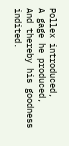Pollex introduced,
A gage he produced,
And thereby his goodness indited.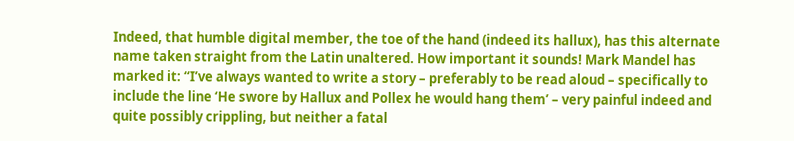Indeed, that humble digital member, the toe of the hand (indeed its hallux), has this alternate name taken straight from the Latin unaltered. How important it sounds! Mark Mandel has marked it: “I’ve always wanted to write a story – preferably to be read aloud – specifically to include the line ‘He swore by Hallux and Pollex he would hang them’ – very painful indeed and quite possibly crippling, but neither a fatal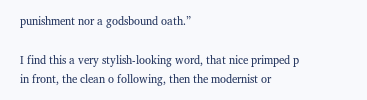punishment nor a godsbound oath.”

I find this a very stylish-looking word, that nice primped p in front, the clean o following, then the modernist or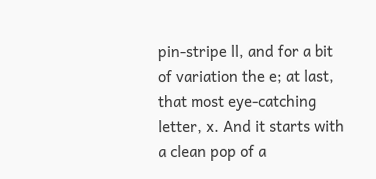pin-stripe ll, and for a bit of variation the e; at last, that most eye-catching letter, x. And it starts with a clean pop of a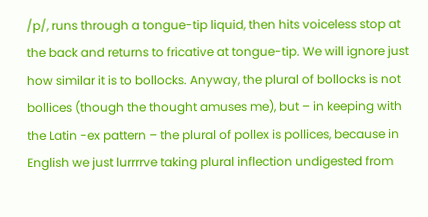/p/, runs through a tongue-tip liquid, then hits voiceless stop at the back and returns to fricative at tongue-tip. We will ignore just how similar it is to bollocks. Anyway, the plural of bollocks is not bollices (though the thought amuses me), but – in keeping with the Latin -ex pattern – the plural of pollex is pollices, because in English we just lurrrrve taking plural inflection undigested from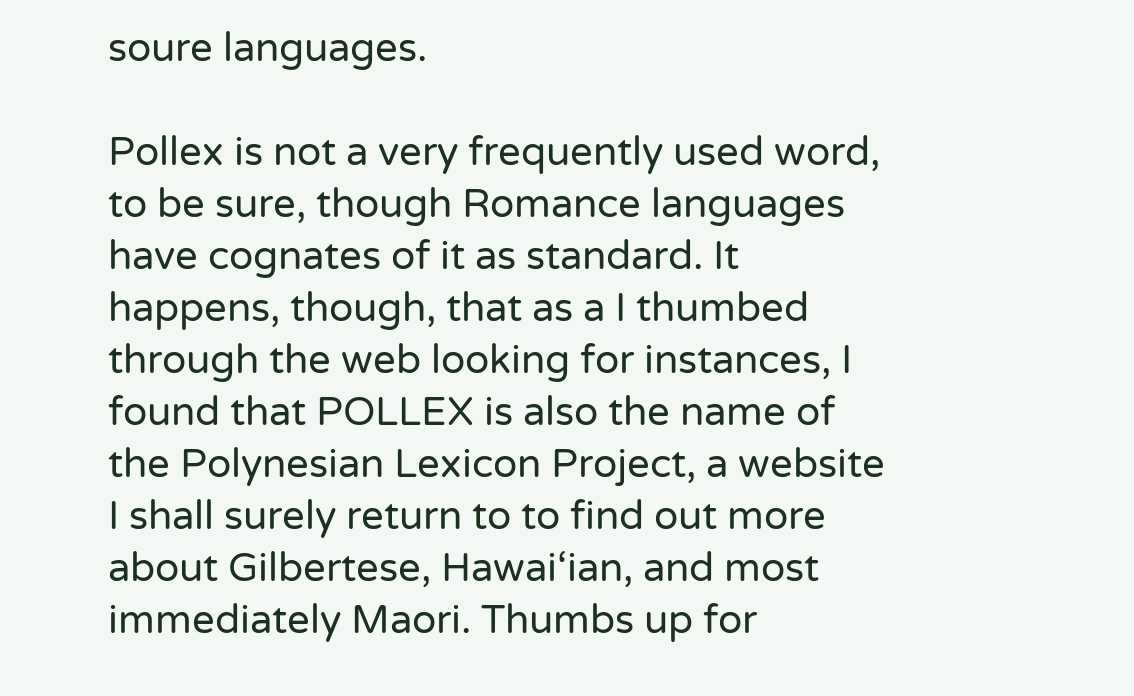soure languages.

Pollex is not a very frequently used word, to be sure, though Romance languages have cognates of it as standard. It happens, though, that as a I thumbed through the web looking for instances, I found that POLLEX is also the name of the Polynesian Lexicon Project, a website I shall surely return to to find out more about Gilbertese, Hawai‘ian, and most immediately Maori. Thumbs up for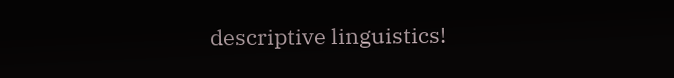descriptive linguistics!